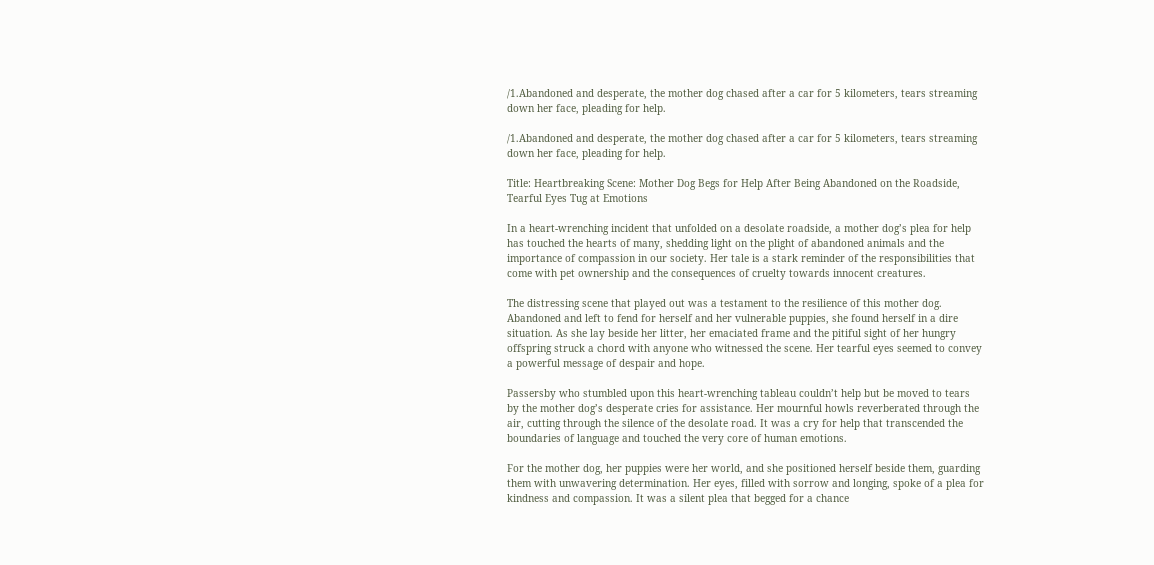/1.Abandoned and desperate, the mother dog chased after a car for 5 kilometers, tears streaming down her face, pleading for help.

/1.Abandoned and desperate, the mother dog chased after a car for 5 kilometers, tears streaming down her face, pleading for help.

Title: Heartbreaking Scene: Mother Dog Begs for Help After Being Abandoned on the Roadside, Tearful Eyes Tug at Emotions

In a heart-wrenching incident that unfolded on a desolate roadside, a mother dog’s plea for help has touched the hearts of many, shedding light on the plight of abandoned animals and the importance of compassion in our society. Her tale is a stark reminder of the responsibilities that come with pet ownership and the consequences of cruelty towards innocent creatures.

The distressing scene that played out was a testament to the resilience of this mother dog. Abandoned and left to fend for herself and her vulnerable puppies, she found herself in a dire situation. As she lay beside her litter, her emaciated frame and the pitiful sight of her hungry offspring struck a chord with anyone who witnessed the scene. Her tearful eyes seemed to convey a powerful message of despair and hope.

Passersby who stumbled upon this heart-wrenching tableau couldn’t help but be moved to tears by the mother dog’s desperate cries for assistance. Her mournful howls reverberated through the air, cutting through the silence of the desolate road. It was a cry for help that transcended the boundaries of language and touched the very core of human emotions.

For the mother dog, her puppies were her world, and she positioned herself beside them, guarding them with unwavering determination. Her eyes, filled with sorrow and longing, spoke of a plea for kindness and compassion. It was a silent plea that begged for a chance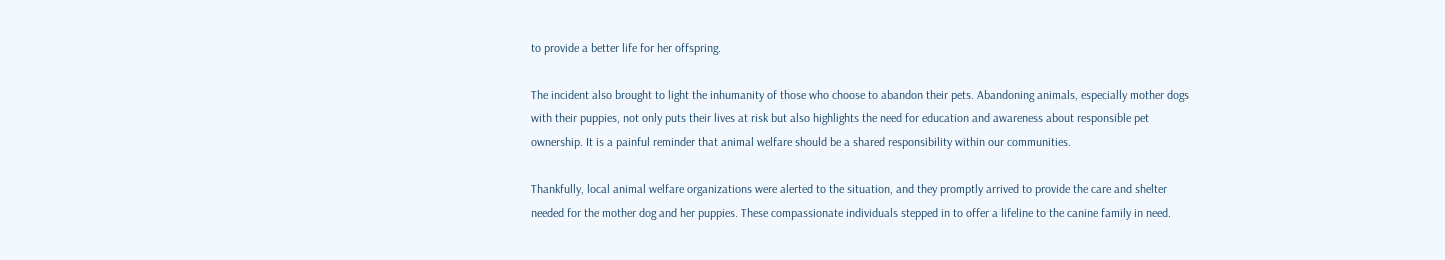to provide a better life for her offspring.

The incident also brought to light the inhumanity of those who choose to abandon their pets. Abandoning animals, especially mother dogs with their puppies, not only puts their lives at risk but also highlights the need for education and awareness about responsible pet ownership. It is a painful reminder that animal welfare should be a shared responsibility within our communities.

Thankfully, local animal welfare organizations were alerted to the situation, and they promptly arrived to provide the care and shelter needed for the mother dog and her puppies. These compassionate individuals stepped in to offer a lifeline to the canine family in need.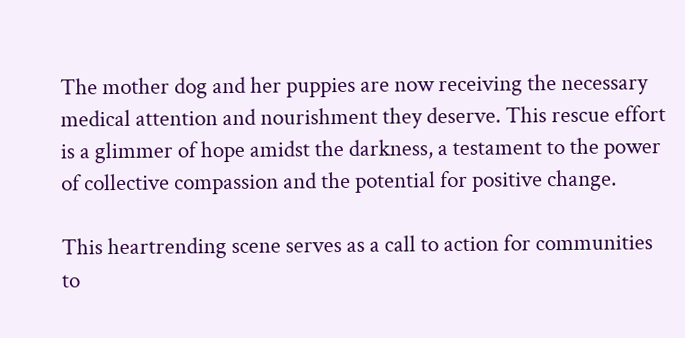The mother dog and her puppies are now receiving the necessary medical attention and nourishment they deserve. This rescue effort is a glimmer of hope amidst the darkness, a testament to the power of collective compassion and the potential for positive change.

This heartrending scene serves as a call to action for communities to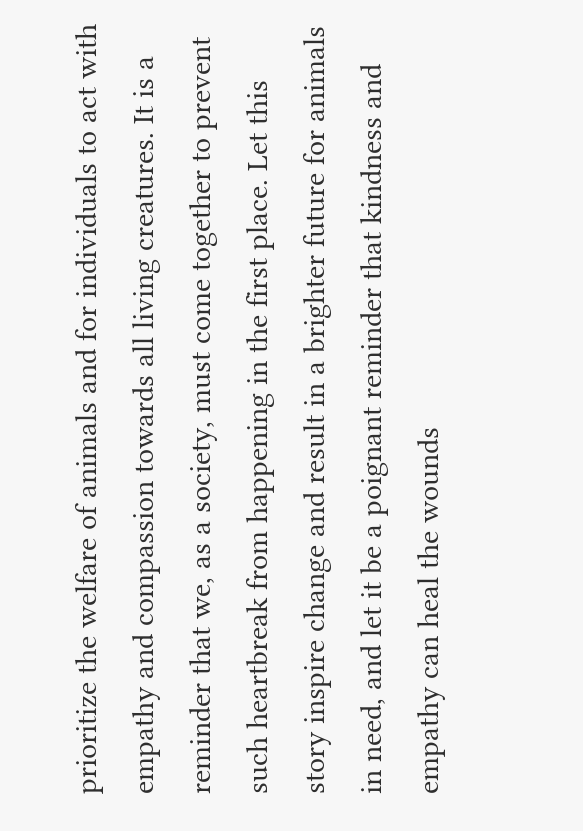prioritize the welfare of animals and for individuals to act with empathy and compassion towards all living creatures. It is a reminder that we, as a society, must come together to prevent such heartbreak from happening in the first place. Let this story inspire change and result in a brighter future for animals in need, and let it be a poignant reminder that kindness and empathy can heal the wounds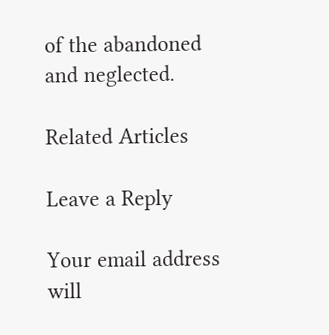of the abandoned and neglected.

Related Articles

Leave a Reply

Your email address will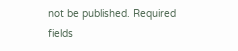not be published. Required fields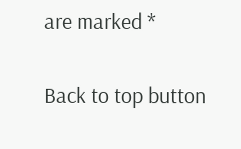are marked *

Back to top button